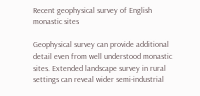Recent geophysical survey of English monastic sites

Geophysical survey can provide additional detail even from well understood monastic sites. Extended landscape survey in rural settings can reveal wider semi-industrial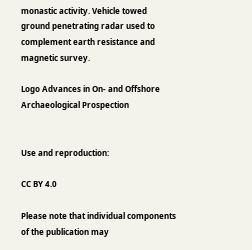monastic activity. Vehicle towed ground penetrating radar used to complement earth resistance and magnetic survey.

Logo Advances in On- and Offshore Archaeological Prospection


Use and reproduction:

CC BY 4.0

Please note that individual components of the publication may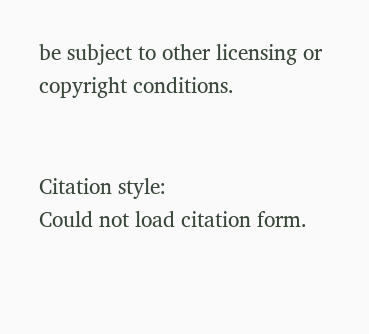be subject to other licensing or copyright conditions.


Citation style:
Could not load citation form.